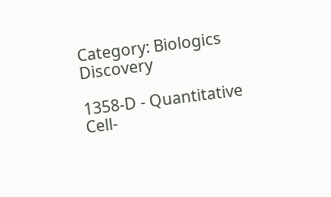Category: Biologics Discovery

1358-D - Quantitative Cell-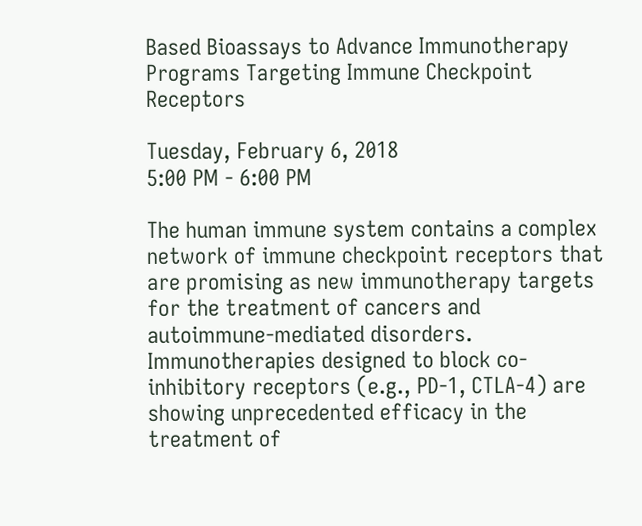Based Bioassays to Advance Immunotherapy Programs Targeting Immune Checkpoint Receptors

Tuesday, February 6, 2018
5:00 PM - 6:00 PM

The human immune system contains a complex network of immune checkpoint receptors that are promising as new immunotherapy targets for the treatment of cancers and autoimmune-mediated disorders. Immunotherapies designed to block co-inhibitory receptors (e.g., PD-1, CTLA-4) are showing unprecedented efficacy in the treatment of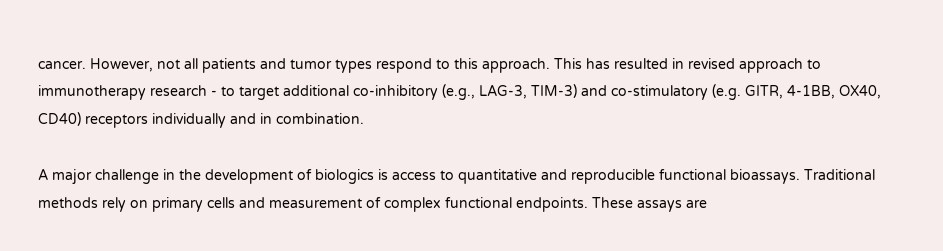cancer. However, not all patients and tumor types respond to this approach. This has resulted in revised approach to immunotherapy research - to target additional co-inhibitory (e.g., LAG-3, TIM-3) and co-stimulatory (e.g. GITR, 4-1BB, OX40, CD40) receptors individually and in combination.

A major challenge in the development of biologics is access to quantitative and reproducible functional bioassays. Traditional methods rely on primary cells and measurement of complex functional endpoints. These assays are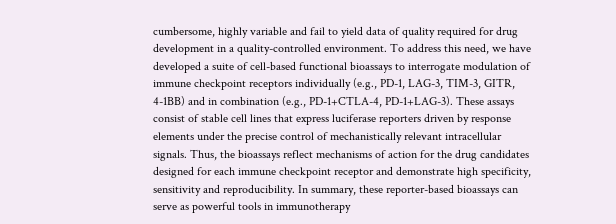cumbersome, highly variable and fail to yield data of quality required for drug development in a quality-controlled environment. To address this need, we have developed a suite of cell-based functional bioassays to interrogate modulation of immune checkpoint receptors individually (e.g., PD-1, LAG-3, TIM-3, GITR, 4-1BB) and in combination (e.g., PD-1+CTLA-4, PD-1+LAG-3). These assays consist of stable cell lines that express luciferase reporters driven by response elements under the precise control of mechanistically relevant intracellular signals. Thus, the bioassays reflect mechanisms of action for the drug candidates designed for each immune checkpoint receptor and demonstrate high specificity, sensitivity and reproducibility. In summary, these reporter-based bioassays can serve as powerful tools in immunotherapy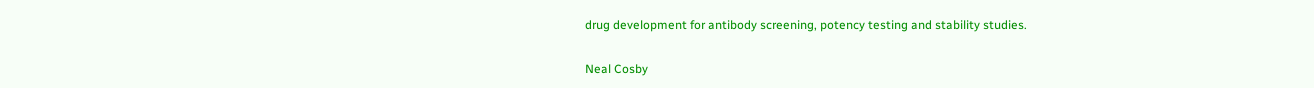drug development for antibody screening, potency testing and stability studies.

Neal Cosby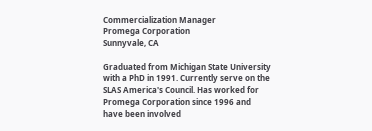Commercialization Manager
Promega Corporation
Sunnyvale, CA

Graduated from Michigan State University with a PhD in 1991. Currently serve on the SLAS America's Council. Has worked for Promega Corporation since 1996 and have been involved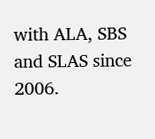with ALA, SBS and SLAS since 2006.